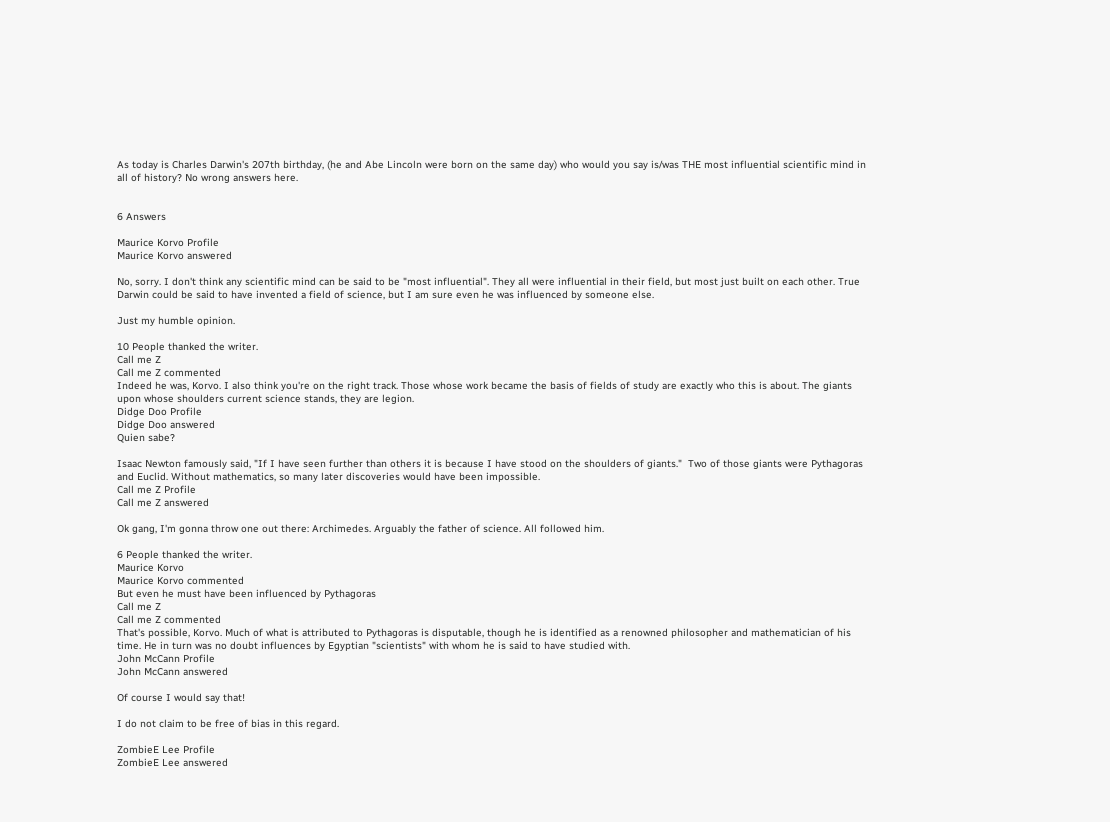As today is Charles Darwin's 207th birthday, (he and Abe Lincoln were born on the same day) who would you say is/was THE most influential scientific mind in all of history? No wrong answers here.


6 Answers

Maurice Korvo Profile
Maurice Korvo answered

No, sorry. I don't think any scientific mind can be said to be "most influential". They all were influential in their field, but most just built on each other. True Darwin could be said to have invented a field of science, but I am sure even he was influenced by someone else.

Just my humble opinion.

10 People thanked the writer.
Call me Z
Call me Z commented
Indeed he was, Korvo. I also think you're on the right track. Those whose work became the basis of fields of study are exactly who this is about. The giants upon whose shoulders current science stands, they are legion.
Didge Doo Profile
Didge Doo answered
Quien sabe?

Isaac Newton famously said, "If I have seen further than others it is because I have stood on the shoulders of giants."  Two of those giants were Pythagoras and Euclid. Without mathematics, so many later discoveries would have been impossible.
Call me Z Profile
Call me Z answered

Ok gang, I'm gonna throw one out there: Archimedes. Arguably the father of science. All followed him.

6 People thanked the writer.
Maurice Korvo
Maurice Korvo commented
But even he must have been influenced by Pythagoras
Call me Z
Call me Z commented
That's possible, Korvo. Much of what is attributed to Pythagoras is disputable, though he is identified as a renowned philosopher and mathematician of his time. He in turn was no doubt influences by Egyptian "scientists" with whom he is said to have studied with.
John McCann Profile
John McCann answered

Of course I would say that!

I do not claim to be free of bias in this regard.

ZombieE Lee Profile
ZombieE Lee answered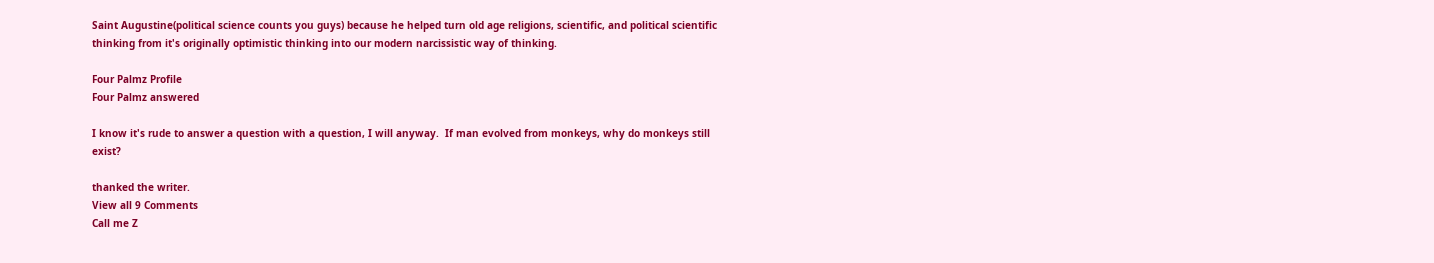Saint Augustine(political science counts you guys) because he helped turn old age religions, scientific, and political scientific thinking from it's originally optimistic thinking into our modern narcissistic way of thinking.

Four Palmz Profile
Four Palmz answered

I know it's rude to answer a question with a question, I will anyway.  If man evolved from monkeys, why do monkeys still exist?

thanked the writer.
View all 9 Comments
Call me Z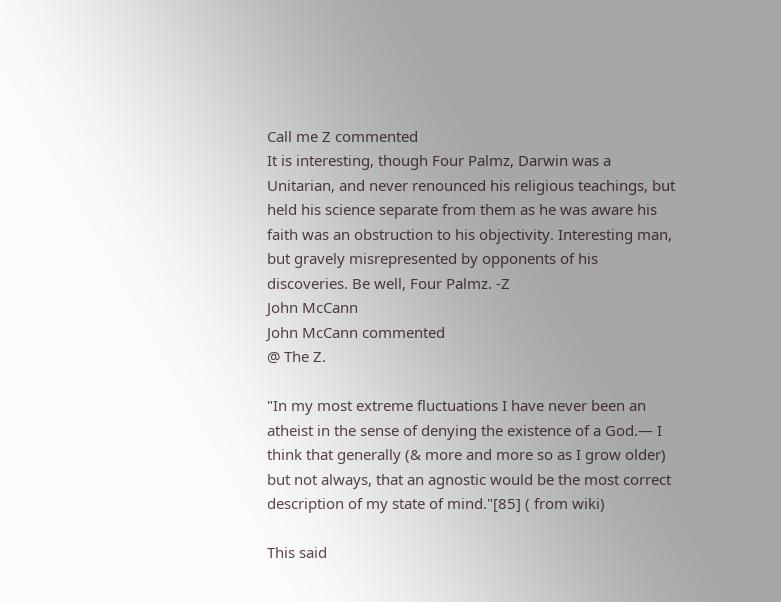Call me Z commented
It is interesting, though Four Palmz, Darwin was a Unitarian, and never renounced his religious teachings, but held his science separate from them as he was aware his faith was an obstruction to his objectivity. Interesting man, but gravely misrepresented by opponents of his discoveries. Be well, Four Palmz. -Z
John McCann
John McCann commented
@ The Z.

"In my most extreme fluctuations I have never been an atheist in the sense of denying the existence of a God.— I think that generally (& more and more so as I grow older) but not always, that an agnostic would be the most correct description of my state of mind."[85] ( from wiki)

This said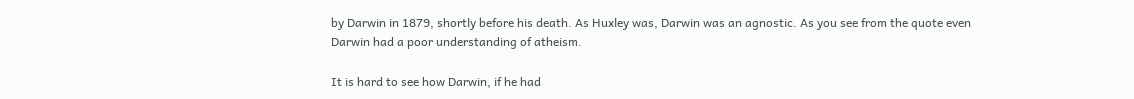by Darwin in 1879, shortly before his death. As Huxley was, Darwin was an agnostic. As you see from the quote even Darwin had a poor understanding of atheism.

It is hard to see how Darwin, if he had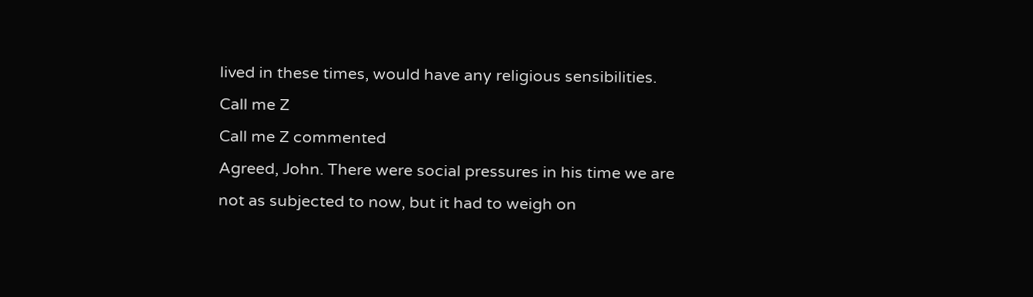lived in these times, would have any religious sensibilities.
Call me Z
Call me Z commented
Agreed, John. There were social pressures in his time we are not as subjected to now, but it had to weigh on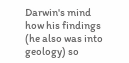Darwin's mind how his findings (he also was into geology) so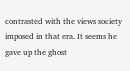contrasted with the views society imposed in that era. It seems he gave up the ghost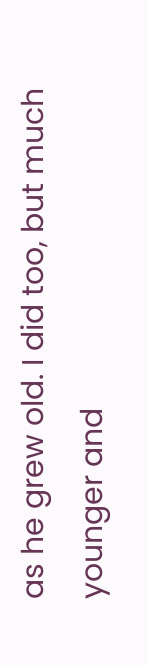as he grew old. I did too, but much younger and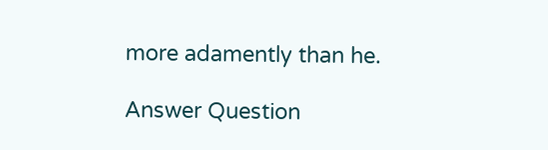more adamently than he.

Answer Question